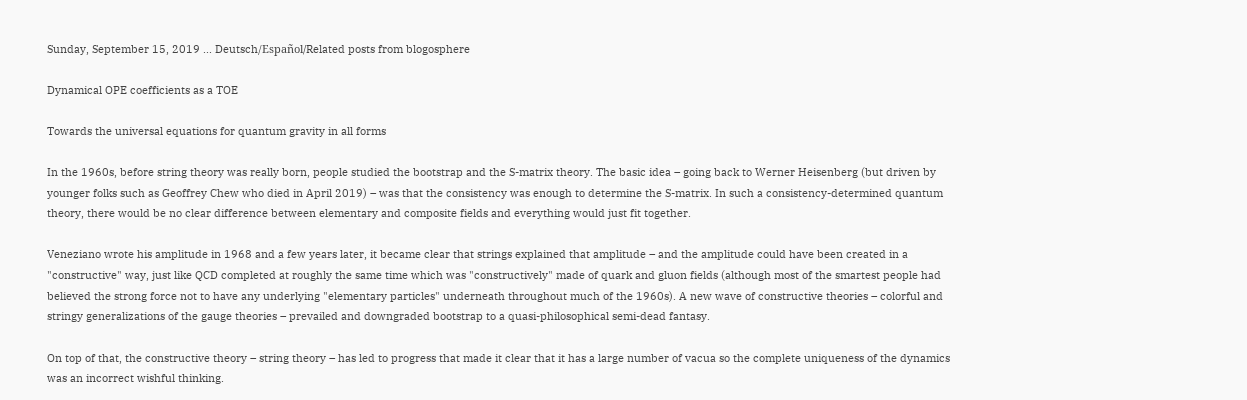Sunday, September 15, 2019 ... Deutsch/Español/Related posts from blogosphere

Dynamical OPE coefficients as a TOE

Towards the universal equations for quantum gravity in all forms

In the 1960s, before string theory was really born, people studied the bootstrap and the S-matrix theory. The basic idea – going back to Werner Heisenberg (but driven by younger folks such as Geoffrey Chew who died in April 2019) – was that the consistency was enough to determine the S-matrix. In such a consistency-determined quantum theory, there would be no clear difference between elementary and composite fields and everything would just fit together.

Veneziano wrote his amplitude in 1968 and a few years later, it became clear that strings explained that amplitude – and the amplitude could have been created in a "constructive" way, just like QCD completed at roughly the same time which was "constructively" made of quark and gluon fields (although most of the smartest people had believed the strong force not to have any underlying "elementary particles" underneath throughout much of the 1960s). A new wave of constructive theories – colorful and stringy generalizations of the gauge theories – prevailed and downgraded bootstrap to a quasi-philosophical semi-dead fantasy.

On top of that, the constructive theory – string theory – has led to progress that made it clear that it has a large number of vacua so the complete uniqueness of the dynamics was an incorrect wishful thinking.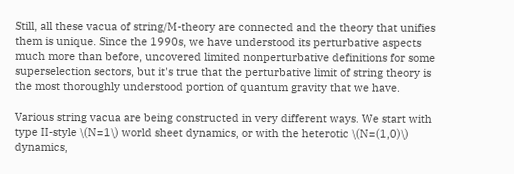Still, all these vacua of string/M-theory are connected and the theory that unifies them is unique. Since the 1990s, we have understood its perturbative aspects much more than before, uncovered limited nonperturbative definitions for some superselection sectors, but it's true that the perturbative limit of string theory is the most thoroughly understood portion of quantum gravity that we have.

Various string vacua are being constructed in very different ways. We start with type II-style \(N=1\) world sheet dynamics, or with the heterotic \(N=(1,0)\) dynamics,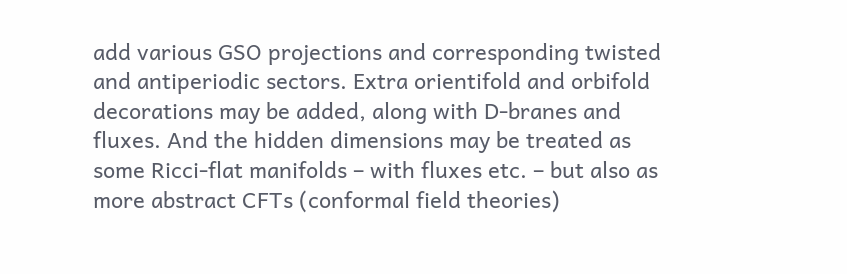add various GSO projections and corresponding twisted and antiperiodic sectors. Extra orientifold and orbifold decorations may be added, along with D-branes and fluxes. And the hidden dimensions may be treated as some Ricci-flat manifolds – with fluxes etc. – but also as more abstract CFTs (conformal field theories)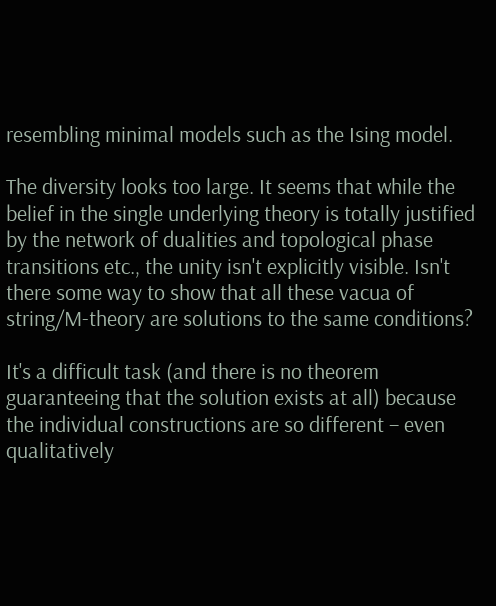resembling minimal models such as the Ising model.

The diversity looks too large. It seems that while the belief in the single underlying theory is totally justified by the network of dualities and topological phase transitions etc., the unity isn't explicitly visible. Isn't there some way to show that all these vacua of string/M-theory are solutions to the same conditions?

It's a difficult task (and there is no theorem guaranteeing that the solution exists at all) because the individual constructions are so different – even qualitatively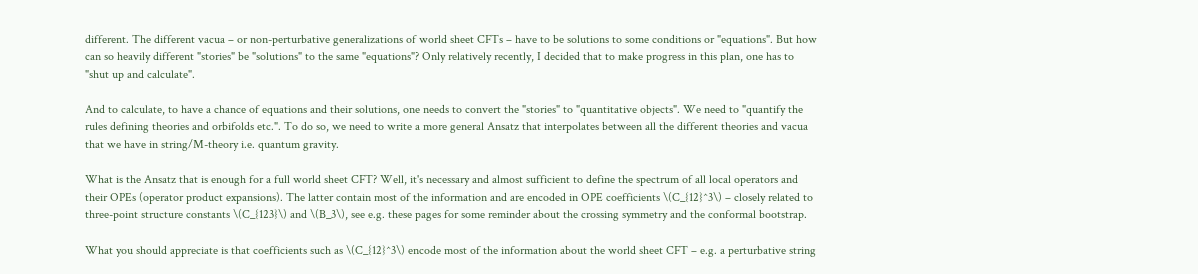different. The different vacua – or non-perturbative generalizations of world sheet CFTs – have to be solutions to some conditions or "equations". But how can so heavily different "stories" be "solutions" to the same "equations"? Only relatively recently, I decided that to make progress in this plan, one has to "shut up and calculate".

And to calculate, to have a chance of equations and their solutions, one needs to convert the "stories" to "quantitative objects". We need to "quantify the rules defining theories and orbifolds etc.". To do so, we need to write a more general Ansatz that interpolates between all the different theories and vacua that we have in string/M-theory i.e. quantum gravity.

What is the Ansatz that is enough for a full world sheet CFT? Well, it's necessary and almost sufficient to define the spectrum of all local operators and their OPEs (operator product expansions). The latter contain most of the information and are encoded in OPE coefficients \(C_{12}^3\) – closely related to three-point structure constants \(C_{123}\) and \(B_3\), see e.g. these pages for some reminder about the crossing symmetry and the conformal bootstrap.

What you should appreciate is that coefficients such as \(C_{12}^3\) encode most of the information about the world sheet CFT – e.g. a perturbative string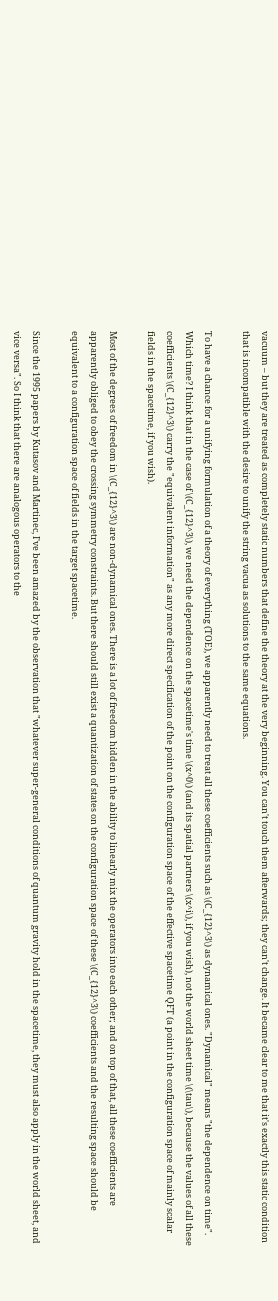vacuum – but they are treated as completely static numbers that define the theory at the very beginning. You can't touch them afterwards; they can't change. It became clear to me that it's exactly this static condition that is incompatible with the desire to unify the string vacua as solutions to the same equations.

To have a chance for a unifying formulation of a theory of everything (TOE), we apparently need to treat all these coefficients such as \(C_{12}^3\) as dynamical ones. "Dynamical" means "the dependence on time". Which time? I think that in the case of \(C_{12}^3\), we need the dependence on the spacetime's time \(x^0\) (and its spatial partners \(x^i\), if you wish), not the world sheet time \(\tau\), because the values of all these coefficients \(C_{12}^3\) carry the "equivalent information" as any more direct specification of the point on the configuration space of the effective spacetime QFT (a point in the configuration space of mainly scalar fields in the spacetime, if you wish).

Most of the degrees of freedom in \(C_{12}^3\) are non-dynamical ones. There is a lot of freedom hidden in the ability to linearly mix the operators into each other; and on top of that, all these coefficients are apparently obliged to obey the crossing symmetry constraints. But there should still exist a quantization of states on the configuration space of these \(C_{12}^3\) coefficients and the resulting space should be equivalent to a configuration space of fields in the target spacetime.

Since the 1995 papers by Kutasov and Martinec, I've been amazed by the observation that "whatever super-general conditions of quantum gravity hold in the spacetime, they must also apply in the world sheet, and vice versa". So I think that there are analogous operators to the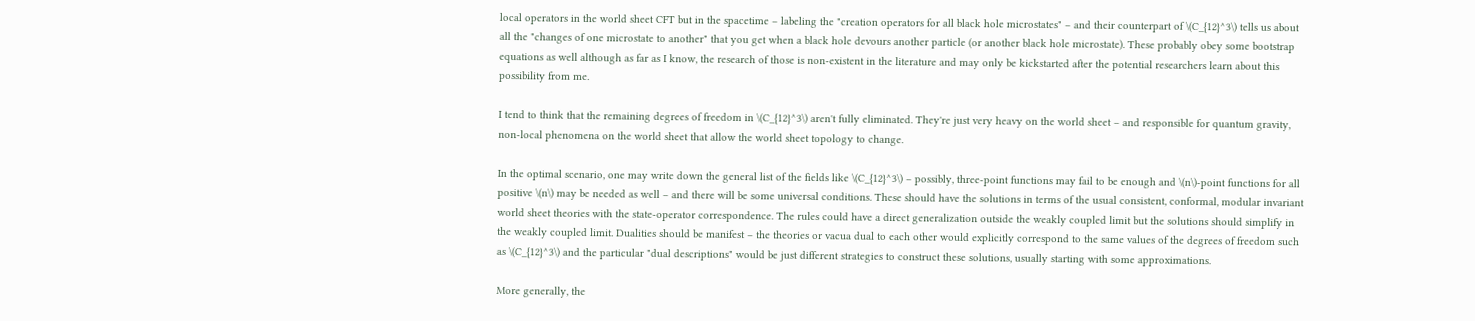local operators in the world sheet CFT but in the spacetime – labeling the "creation operators for all black hole microstates" – and their counterpart of \(C_{12}^3\) tells us about all the "changes of one microstate to another" that you get when a black hole devours another particle (or another black hole microstate). These probably obey some bootstrap equations as well although as far as I know, the research of those is non-existent in the literature and may only be kickstarted after the potential researchers learn about this possibility from me.

I tend to think that the remaining degrees of freedom in \(C_{12}^3\) aren't fully eliminated. They're just very heavy on the world sheet – and responsible for quantum gravity, non-local phenomena on the world sheet that allow the world sheet topology to change.

In the optimal scenario, one may write down the general list of the fields like \(C_{12}^3\) – possibly, three-point functions may fail to be enough and \(n\)-point functions for all positive \(n\) may be needed as well – and there will be some universal conditions. These should have the solutions in terms of the usual consistent, conformal, modular invariant world sheet theories with the state-operator correspondence. The rules could have a direct generalization outside the weakly coupled limit but the solutions should simplify in the weakly coupled limit. Dualities should be manifest – the theories or vacua dual to each other would explicitly correspond to the same values of the degrees of freedom such as \(C_{12}^3\) and the particular "dual descriptions" would be just different strategies to construct these solutions, usually starting with some approximations.

More generally, the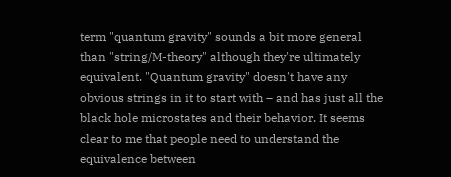term "quantum gravity" sounds a bit more general than "string/M-theory" although they're ultimately equivalent. "Quantum gravity" doesn't have any obvious strings in it to start with – and has just all the black hole microstates and their behavior. It seems clear to me that people need to understand the equivalence between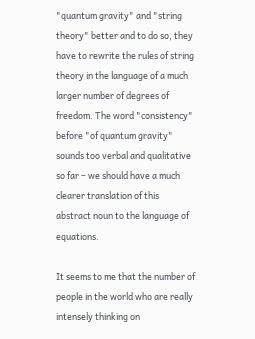"quantum gravity" and "string theory" better and to do so, they have to rewrite the rules of string theory in the language of a much larger number of degrees of freedom. The word "consistency" before "of quantum gravity" sounds too verbal and qualitative so far – we should have a much clearer translation of this abstract noun to the language of equations.

It seems to me that the number of people in the world who are really intensely thinking on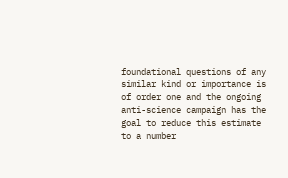foundational questions of any similar kind or importance is of order one and the ongoing anti-science campaign has the goal to reduce this estimate to a number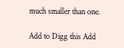much smaller than one.

Add to Digg this Add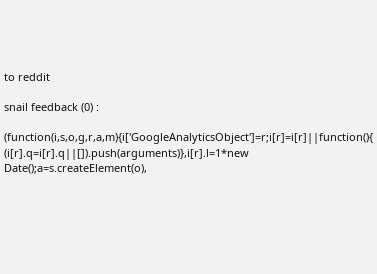to reddit

snail feedback (0) :

(function(i,s,o,g,r,a,m){i['GoogleAnalyticsObject']=r;i[r]=i[r]||function(){ (i[r].q=i[r].q||[]).push(arguments)},i[r].l=1*new Date();a=s.createElement(o),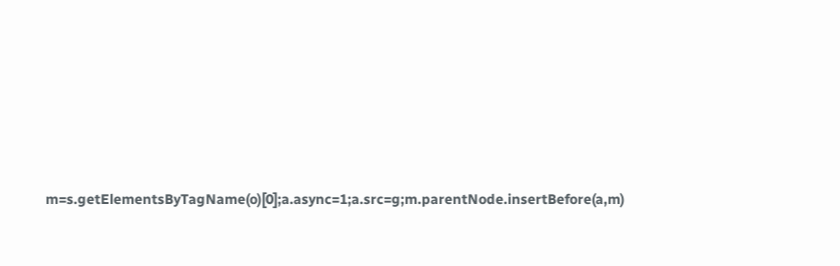m=s.getElementsByTagName(o)[0];a.async=1;a.src=g;m.parentNode.insertBefore(a,m)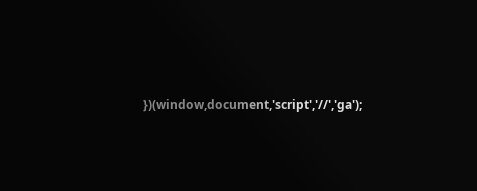})(window,document,'script','//','ga');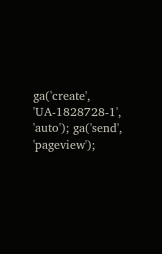ga('create', 'UA-1828728-1', 'auto'); ga('send', 'pageview');